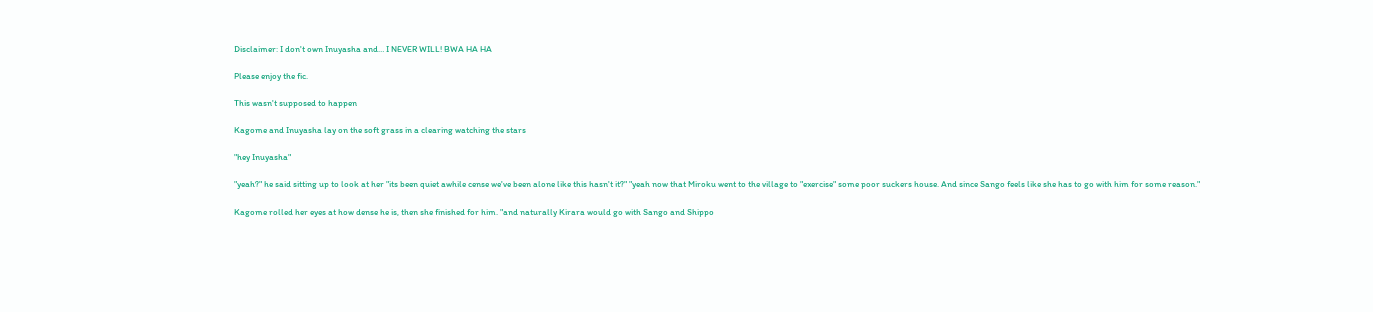Disclaimer: I don't own Inuyasha and… I NEVER WILL! BWA HA HA

Please enjoy the fic.

This wasn't supposed to happen

Kagome and Inuyasha lay on the soft grass in a clearing watching the stars

"hey Inuyasha"

"yeah?" he said sitting up to look at her "its been quiet awhile cense we've been alone like this hasn't it?" "yeah now that Miroku went to the village to "exercise" some poor suckers house. And since Sango feels like she has to go with him for some reason."

Kagome rolled her eyes at how dense he is, then she finished for him. "and naturally Kirara would go with Sango and Shippo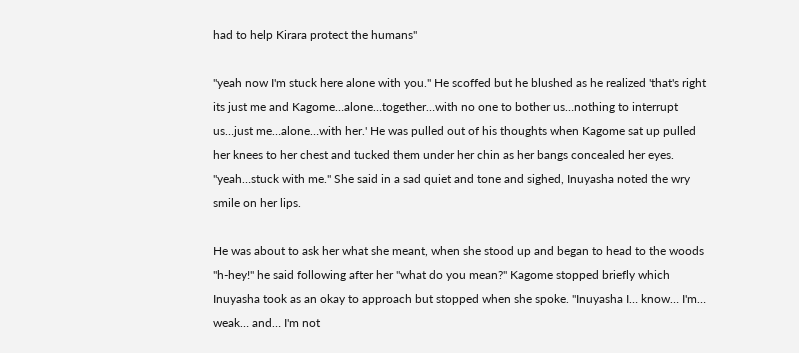had to help Kirara protect the humans"

"yeah now I'm stuck here alone with you." He scoffed but he blushed as he realized 'that's right its just me and Kagome…alone…together…with no one to bother us…nothing to interrupt us…just me…alone…with her.' He was pulled out of his thoughts when Kagome sat up pulled her knees to her chest and tucked them under her chin as her bangs concealed her eyes. "yeah…stuck with me." She said in a sad quiet and tone and sighed, Inuyasha noted the wry smile on her lips.

He was about to ask her what she meant, when she stood up and began to head to the woods "h-hey!" he said following after her "what do you mean?" Kagome stopped briefly which Inuyasha took as an okay to approach but stopped when she spoke. "Inuyasha I… know… I'm… weak… and… I'm not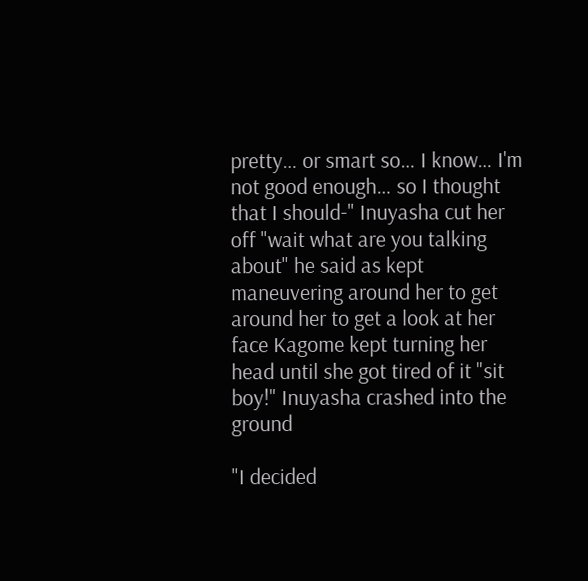pretty… or smart so… I know… I'm not good enough… so I thought that I should-" Inuyasha cut her off "wait what are you talking about" he said as kept maneuvering around her to get around her to get a look at her face Kagome kept turning her head until she got tired of it "sit boy!" Inuyasha crashed into the ground

"I decided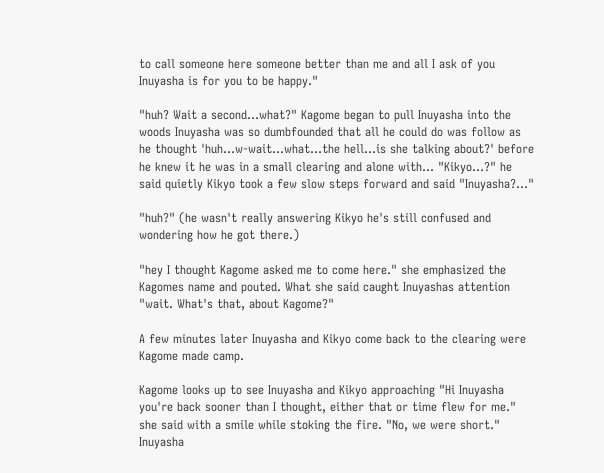to call someone here someone better than me and all I ask of you Inuyasha is for you to be happy."

"huh? Wait a second…what?" Kagome began to pull Inuyasha into the woods Inuyasha was so dumbfounded that all he could do was follow as he thought 'huh…w-wait…what…the hell…is she talking about?' before he knew it he was in a small clearing and alone with… "Kikyo…?" he said quietly Kikyo took a few slow steps forward and said "Inuyasha?…"

"huh?" (he wasn't really answering Kikyo he's still confused and wondering how he got there.)

"hey I thought Kagome asked me to come here." she emphasized the Kagomes name and pouted. What she said caught Inuyashas attention "wait. What's that, about Kagome?"

A few minutes later Inuyasha and Kikyo come back to the clearing were Kagome made camp.

Kagome looks up to see Inuyasha and Kikyo approaching "Hi Inuyasha you're back sooner than I thought, either that or time flew for me." she said with a smile while stoking the fire. "No, we were short." Inuyasha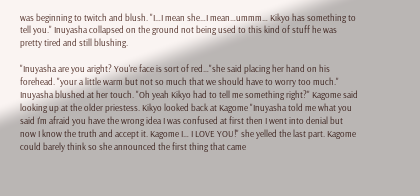was beginning to twitch and blush. "I…I mean she…I mean…ummm… Kikyo has something to tell you." Inuyasha collapsed on the ground not being used to this kind of stuff he was pretty tired and still blushing.

"Inuyasha are you aright? You're face is sort of red…"she said placing her hand on his forehead. "your a little warm but not so much that we should have to worry too much." Inuyasha blushed at her touch. "Oh yeah Kikyo had to tell me something right?" Kagome said looking up at the older priestess. Kikyo looked back at Kagome "Inuyasha told me what you said I'm afraid you have the wrong idea I was confused at first then I went into denial but now I know the truth and accept it. Kagome I… I LOVE YOU!" she yelled the last part. Kagome could barely think so she announced the first thing that came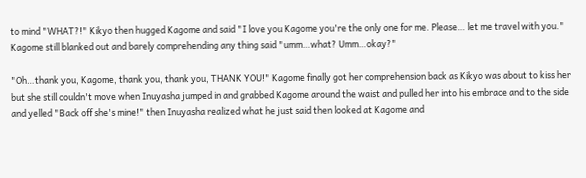to mind "WHAT?!" Kikyo then hugged Kagome and said "I love you Kagome you're the only one for me. Please… let me travel with you." Kagome still blanked out and barely comprehending any thing said "umm…what? Umm…okay?"

"Oh…thank you, Kagome, thank you, thank you, THANK YOU!" Kagome finally got her comprehension back as Kikyo was about to kiss her but she still couldn't move when Inuyasha jumped in and grabbed Kagome around the waist and pulled her into his embrace and to the side and yelled "Back off she's mine!" then Inuyasha realized what he just said then looked at Kagome and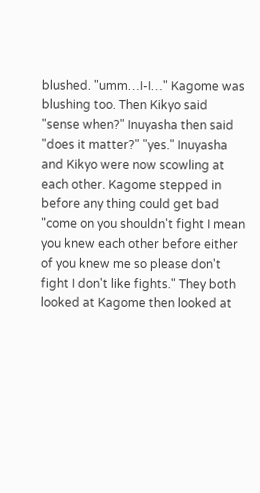blushed. "umm…I-I…" Kagome was blushing too. Then Kikyo said "sense when?" Inuyasha then said "does it matter?" "yes." Inuyasha and Kikyo were now scowling at each other. Kagome stepped in before any thing could get bad "come on you shouldn't fight I mean you knew each other before either of you knew me so please don't fight I don't like fights." They both looked at Kagome then looked at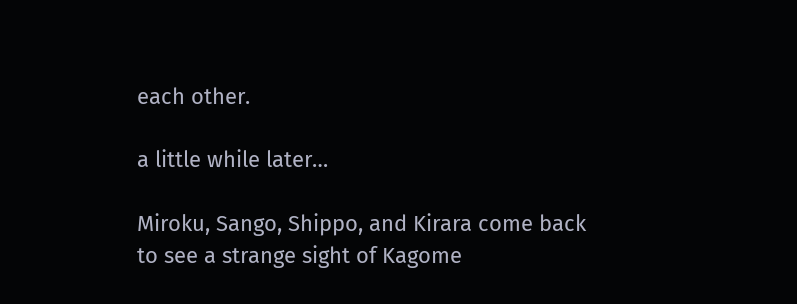each other.

a little while later…

Miroku, Sango, Shippo, and Kirara come back to see a strange sight of Kagome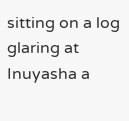sitting on a log glaring at Inuyasha a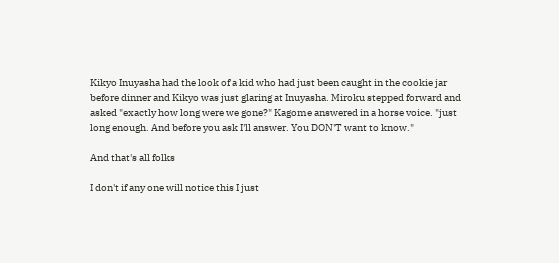Kikyo Inuyasha had the look of a kid who had just been caught in the cookie jar before dinner and Kikyo was just glaring at Inuyasha. Miroku stepped forward and asked "exactly how long were we gone?" Kagome answered in a horse voice. "just long enough. And before you ask I'll answer. You DON'T want to know."

And that's all folks

I don't if any one will notice this I just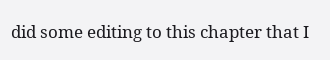did some editing to this chapter that I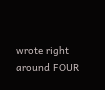wrote right around FOUR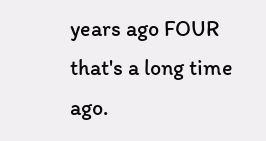years ago FOUR that's a long time ago.